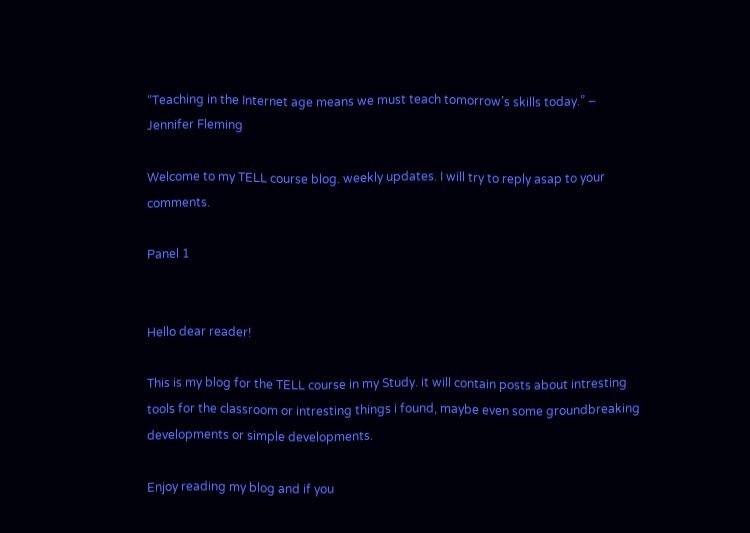“Teaching in the Internet age means we must teach tomorrow’s skills today.” – Jennifer Fleming

Welcome to my TELL course blog. weekly updates. I will try to reply asap to your comments.

Panel 1


Hello dear reader!

This is my blog for the TELL course in my Study. it will contain posts about intresting tools for the classroom or intresting things i found, maybe even some groundbreaking developments or simple developments.

Enjoy reading my blog and if you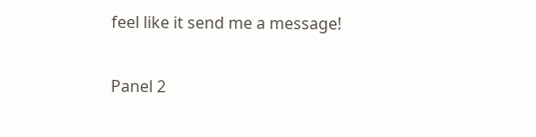feel like it send me a message!

Panel 2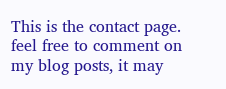This is the contact page. feel free to comment on my blog posts, it may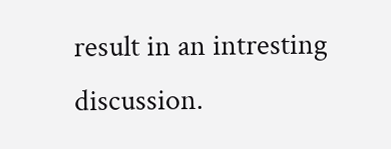result in an intresting discussion.